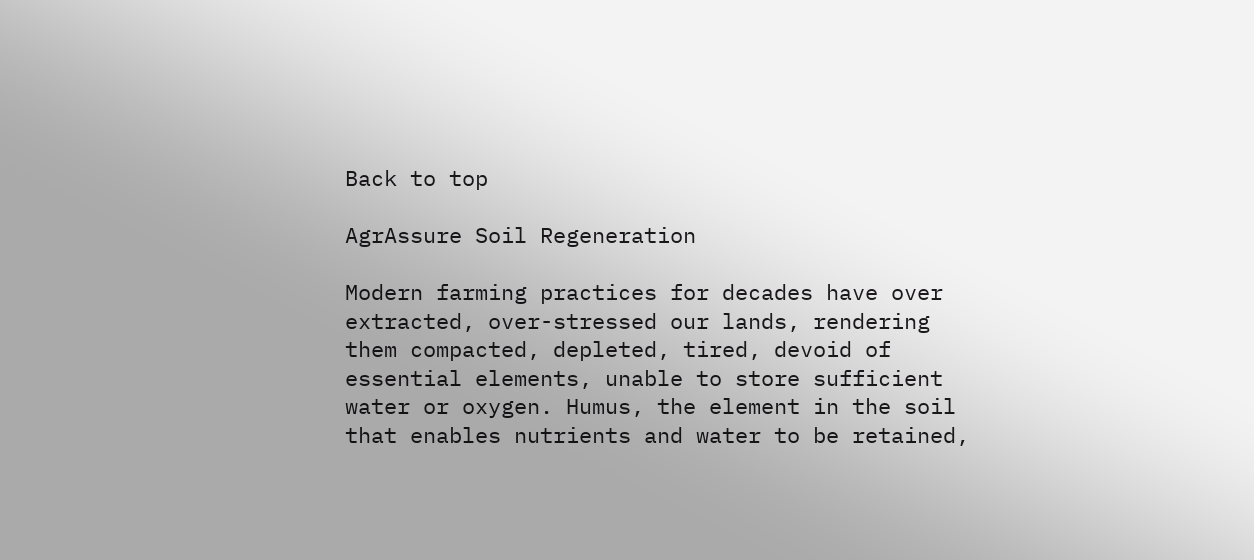Back to top

AgrAssure Soil Regeneration

Modern farming practices for decades have over extracted, over-stressed our lands, rendering them compacted, depleted, tired, devoid of essential elements, unable to store sufficient water or oxygen. Humus, the element in the soil that enables nutrients and water to be retained,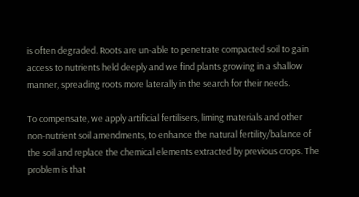is often degraded. Roots are un-able to penetrate compacted soil to gain access to nutrients held deeply and we find plants growing in a shallow manner, spreading roots more laterally in the search for their needs.

To compensate, we apply artificial fertilisers, liming materials and other non-nutrient soil amendments, to enhance the natural fertility/balance of the soil and replace the chemical elements extracted by previous crops. The problem is that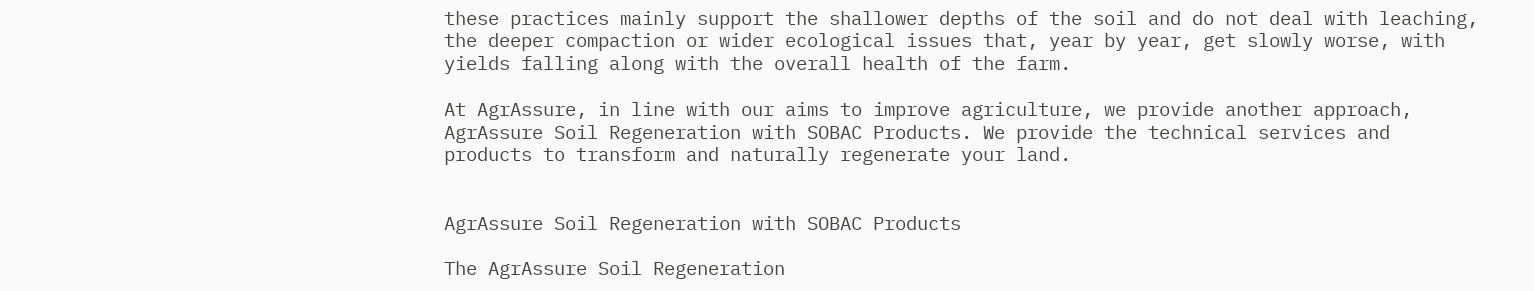these practices mainly support the shallower depths of the soil and do not deal with leaching, the deeper compaction or wider ecological issues that, year by year, get slowly worse, with yields falling along with the overall health of the farm.

At AgrAssure, in line with our aims to improve agriculture, we provide another approach, AgrAssure Soil Regeneration with SOBAC Products. We provide the technical services and products to transform and naturally regenerate your land.


AgrAssure Soil Regeneration with SOBAC Products

The AgrAssure Soil Regeneration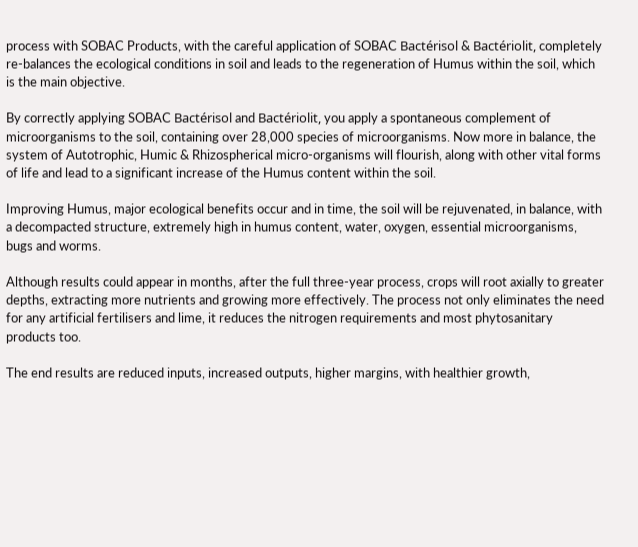process with SOBAC Products, with the careful application of SOBAC Bactérisol & Bactériolit, completely re-balances the ecological conditions in soil and leads to the regeneration of Humus within the soil, which is the main objective.

By correctly applying SOBAC Bactérisol and Bactériolit, you apply a spontaneous complement of microorganisms to the soil, containing over 28,000 species of microorganisms. Now more in balance, the system of Autotrophic, Humic & Rhizospherical micro-organisms will flourish, along with other vital forms of life and lead to a significant increase of the Humus content within the soil.

Improving Humus, major ecological benefits occur and in time, the soil will be rejuvenated, in balance, with a decompacted structure, extremely high in humus content, water, oxygen, essential microorganisms, bugs and worms.

Although results could appear in months, after the full three-year process, crops will root axially to greater depths, extracting more nutrients and growing more effectively. The process not only eliminates the need for any artificial fertilisers and lime, it reduces the nitrogen requirements and most phytosanitary products too.

The end results are reduced inputs, increased outputs, higher margins, with healthier growth,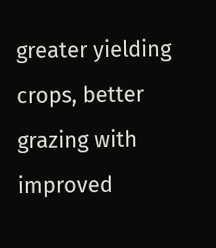greater yielding crops, better grazing with improved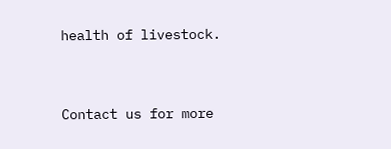health of livestock.


Contact us for more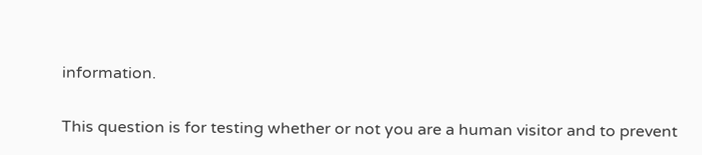information.

This question is for testing whether or not you are a human visitor and to prevent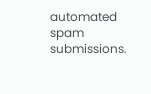automated spam submissions.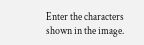Enter the characters shown in the image.